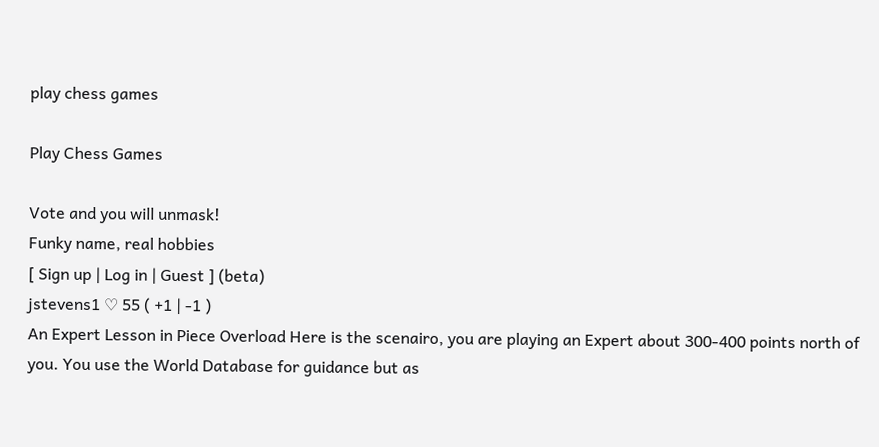play chess games

Play Chess Games

Vote and you will unmask!
Funky name, real hobbies
[ Sign up | Log in | Guest ] (beta)
jstevens1 ♡ 55 ( +1 | -1 )
An Expert Lesson in Piece Overload Here is the scenairo, you are playing an Expert about 300-400 points north of you. You use the World Database for guidance but as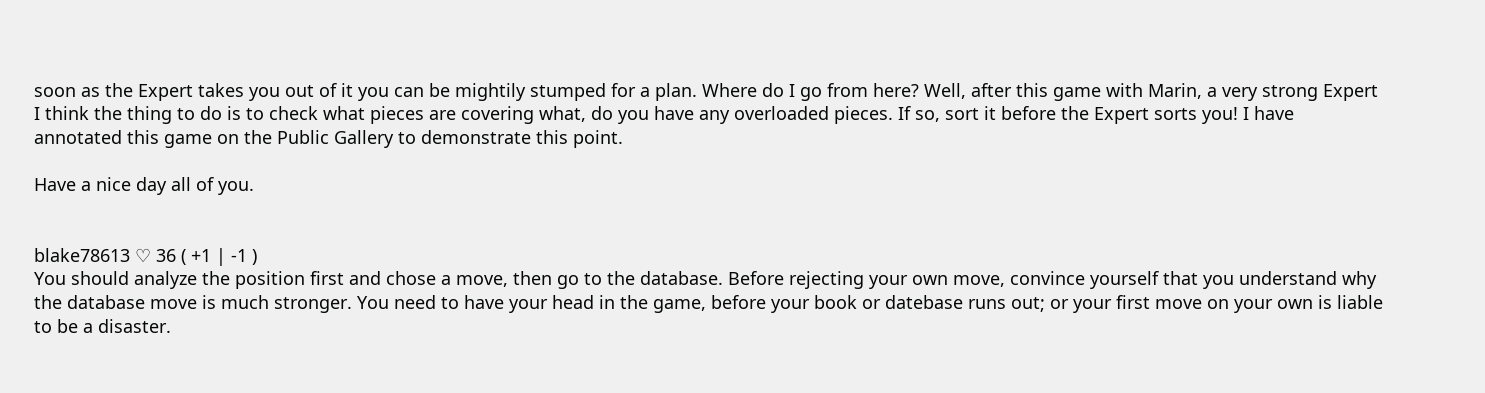soon as the Expert takes you out of it you can be mightily stumped for a plan. Where do I go from here? Well, after this game with Marin, a very strong Expert I think the thing to do is to check what pieces are covering what, do you have any overloaded pieces. If so, sort it before the Expert sorts you! I have annotated this game on the Public Gallery to demonstrate this point.

Have a nice day all of you.


blake78613 ♡ 36 ( +1 | -1 )
You should analyze the position first and chose a move, then go to the database. Before rejecting your own move, convince yourself that you understand why the database move is much stronger. You need to have your head in the game, before your book or datebase runs out; or your first move on your own is liable to be a disaster.